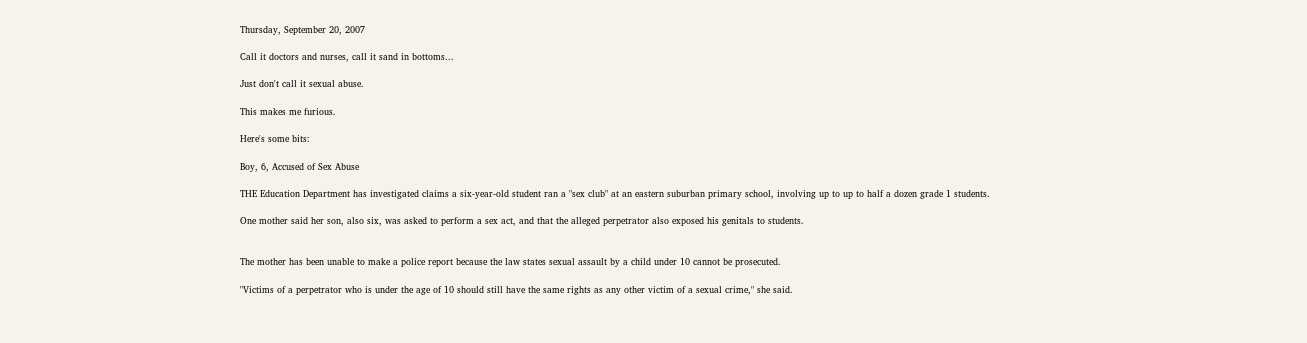Thursday, September 20, 2007

Call it doctors and nurses, call it sand in bottoms...

Just don't call it sexual abuse.

This makes me furious.

Here's some bits:

Boy, 6, Accused of Sex Abuse

THE Education Department has investigated claims a six-year-old student ran a "sex club" at an eastern suburban primary school, involving up to up to half a dozen grade 1 students.

One mother said her son, also six, was asked to perform a sex act, and that the alleged perpetrator also exposed his genitals to students.


The mother has been unable to make a police report because the law states sexual assault by a child under 10 cannot be prosecuted.

"Victims of a perpetrator who is under the age of 10 should still have the same rights as any other victim of a sexual crime," she said.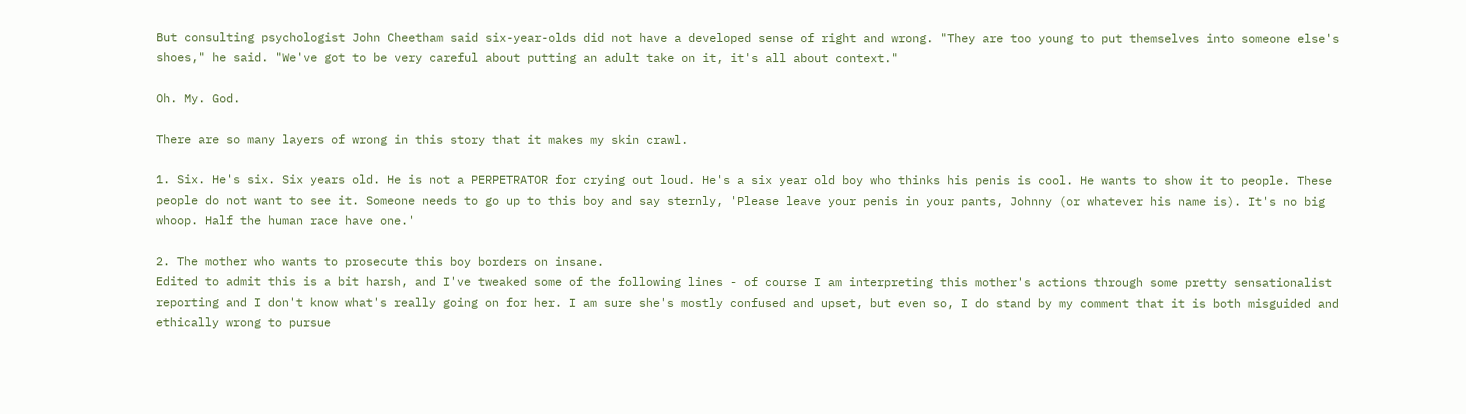But consulting psychologist John Cheetham said six-year-olds did not have a developed sense of right and wrong. "They are too young to put themselves into someone else's shoes," he said. "We've got to be very careful about putting an adult take on it, it's all about context."

Oh. My. God.

There are so many layers of wrong in this story that it makes my skin crawl.

1. Six. He's six. Six years old. He is not a PERPETRATOR for crying out loud. He's a six year old boy who thinks his penis is cool. He wants to show it to people. These people do not want to see it. Someone needs to go up to this boy and say sternly, 'Please leave your penis in your pants, Johnny (or whatever his name is). It's no big whoop. Half the human race have one.'

2. The mother who wants to prosecute this boy borders on insane.
Edited to admit this is a bit harsh, and I've tweaked some of the following lines - of course I am interpreting this mother's actions through some pretty sensationalist reporting and I don't know what's really going on for her. I am sure she's mostly confused and upset, but even so, I do stand by my comment that it is both misguided and ethically wrong to pursue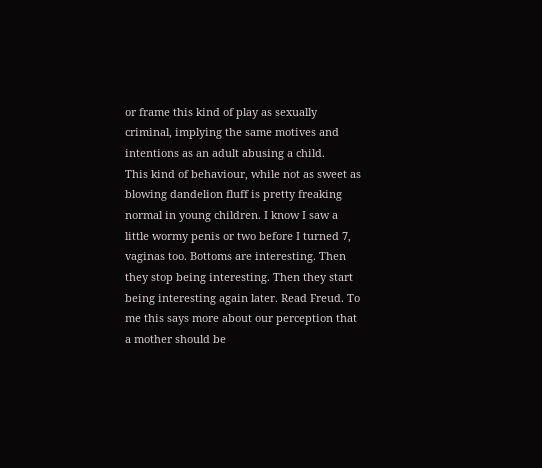or frame this kind of play as sexually criminal, implying the same motives and intentions as an adult abusing a child.
This kind of behaviour, while not as sweet as blowing dandelion fluff is pretty freaking normal in young children. I know I saw a little wormy penis or two before I turned 7, vaginas too. Bottoms are interesting. Then they stop being interesting. Then they start being interesting again later. Read Freud. To me this says more about our perception that a mother should be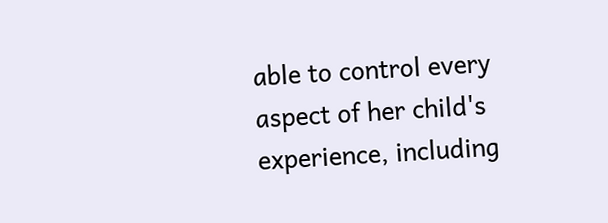able to control every aspect of her child's experience, including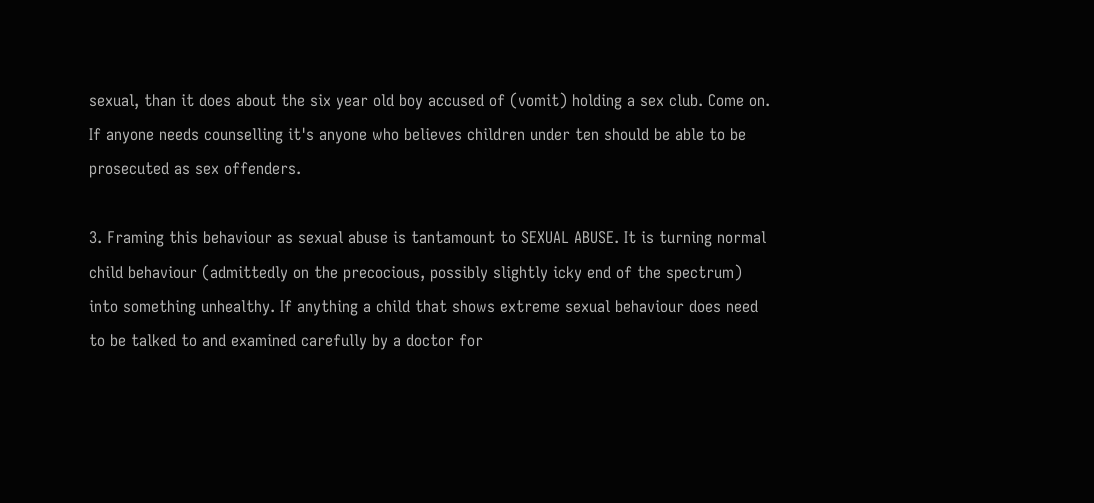sexual, than it does about the six year old boy accused of (vomit) holding a sex club. Come on. If anyone needs counselling it's anyone who believes children under ten should be able to be prosecuted as sex offenders.

3. Framing this behaviour as sexual abuse is tantamount to SEXUAL ABUSE. It is turning normal child behaviour (admittedly on the precocious, possibly slightly icky end of the spectrum) into something unhealthy. If anything a child that shows extreme sexual behaviour does need to be talked to and examined carefully by a doctor for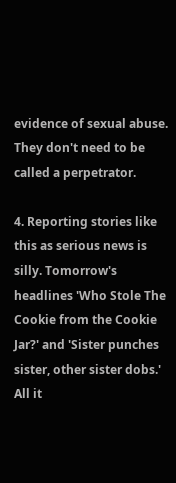evidence of sexual abuse. They don't need to be called a perpetrator.

4. Reporting stories like this as serious news is silly. Tomorrow's headlines 'Who Stole The Cookie from the Cookie Jar?' and 'Sister punches sister, other sister dobs.' All it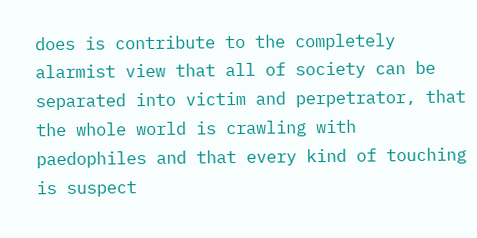does is contribute to the completely alarmist view that all of society can be separated into victim and perpetrator, that the whole world is crawling with paedophiles and that every kind of touching is suspect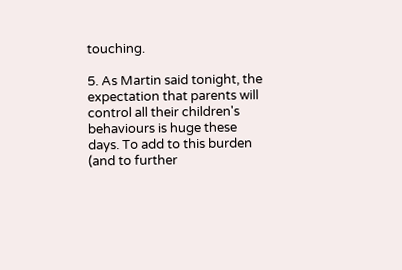touching.

5. As Martin said tonight, the expectation that parents will control all their children's behaviours is huge these days. To add to this burden (and to further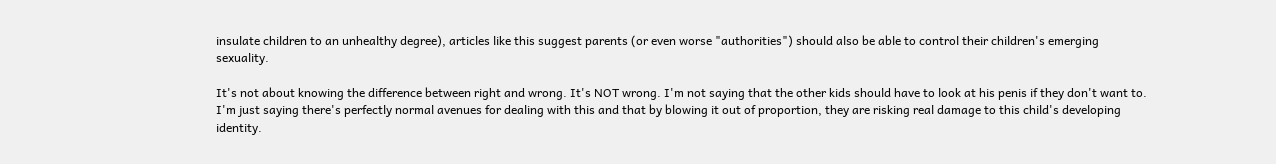insulate children to an unhealthy degree), articles like this suggest parents (or even worse "authorities") should also be able to control their children's emerging sexuality.

It's not about knowing the difference between right and wrong. It's NOT wrong. I'm not saying that the other kids should have to look at his penis if they don't want to. I'm just saying there's perfectly normal avenues for dealing with this and that by blowing it out of proportion, they are risking real damage to this child's developing identity.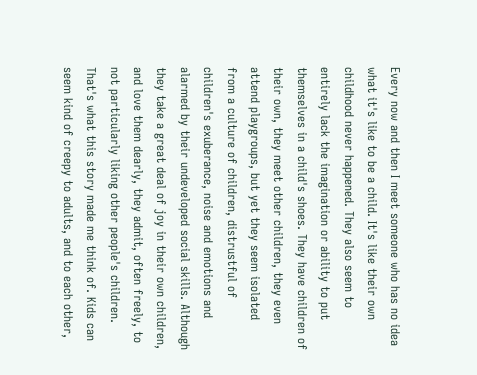Every now and then I meet someone who has no idea what it's like to be a child. It's like their own childhood never happened. They also seem to entirely lack the imagination or ability to put themselves in a child's shoes. They have children of their own, they meet other children, they even attend playgroups, but yet they seem isolated from a culture of children, distrustful of children's exuberance, noise and emotions and alarmed by their undeveloped social skills. Although they take a great deal of joy in their own children, and love them dearly, they admit, often freely, to not particularly liking other people's children. That's what this story made me think of. Kids can seem kind of creepy to adults, and to each other,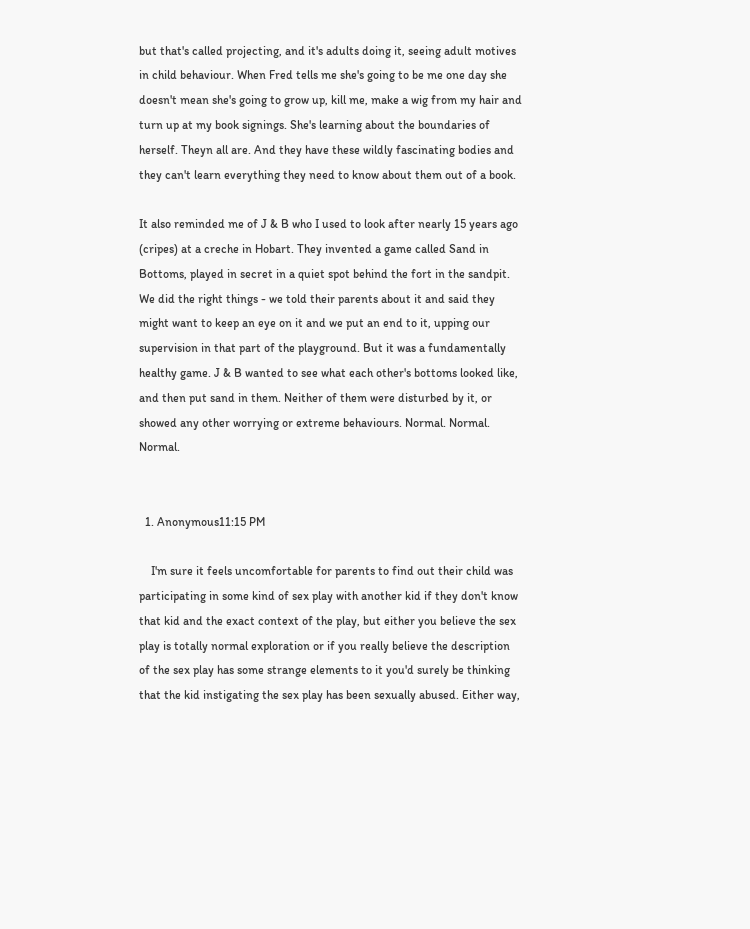but that's called projecting, and it's adults doing it, seeing adult motives in child behaviour. When Fred tells me she's going to be me one day she doesn't mean she's going to grow up, kill me, make a wig from my hair and turn up at my book signings. She's learning about the boundaries of herself. Theyn all are. And they have these wildly fascinating bodies and they can't learn everything they need to know about them out of a book.

It also reminded me of J & B who I used to look after nearly 15 years ago (cripes) at a creche in Hobart. They invented a game called Sand in Bottoms, played in secret in a quiet spot behind the fort in the sandpit. We did the right things - we told their parents about it and said they might want to keep an eye on it and we put an end to it, upping our supervision in that part of the playground. But it was a fundamentally healthy game. J & B wanted to see what each other's bottoms looked like, and then put sand in them. Neither of them were disturbed by it, or showed any other worrying or extreme behaviours. Normal. Normal. Normal.


  1. Anonymous11:15 PM

    I'm sure it feels uncomfortable for parents to find out their child was participating in some kind of sex play with another kid if they don't know that kid and the exact context of the play, but either you believe the sex play is totally normal exploration or if you really believe the description of the sex play has some strange elements to it you'd surely be thinking that the kid instigating the sex play has been sexually abused. Either way,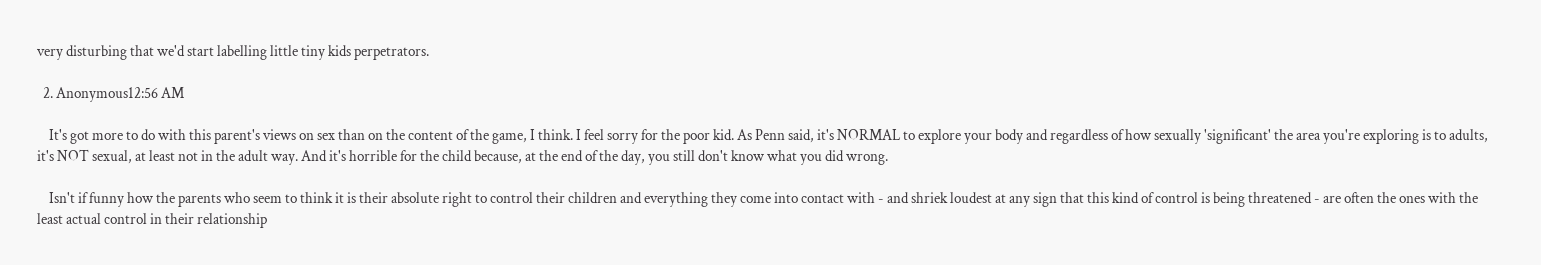very disturbing that we'd start labelling little tiny kids perpetrators.

  2. Anonymous12:56 AM

    It's got more to do with this parent's views on sex than on the content of the game, I think. I feel sorry for the poor kid. As Penn said, it's NORMAL to explore your body and regardless of how sexually 'significant' the area you're exploring is to adults, it's NOT sexual, at least not in the adult way. And it's horrible for the child because, at the end of the day, you still don't know what you did wrong.

    Isn't if funny how the parents who seem to think it is their absolute right to control their children and everything they come into contact with - and shriek loudest at any sign that this kind of control is being threatened - are often the ones with the least actual control in their relationship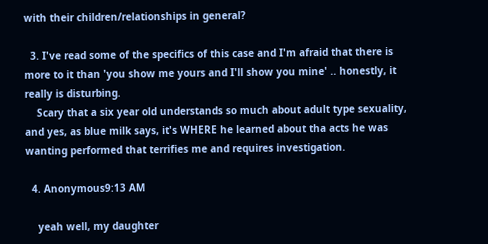with their children/relationships in general?

  3. I've read some of the specifics of this case and I'm afraid that there is more to it than 'you show me yours and I'll show you mine' .. honestly, it really is disturbing.
    Scary that a six year old understands so much about adult type sexuality, and yes, as blue milk says, it's WHERE he learned about tha acts he was wanting performed that terrifies me and requires investigation.

  4. Anonymous9:13 AM

    yeah well, my daughter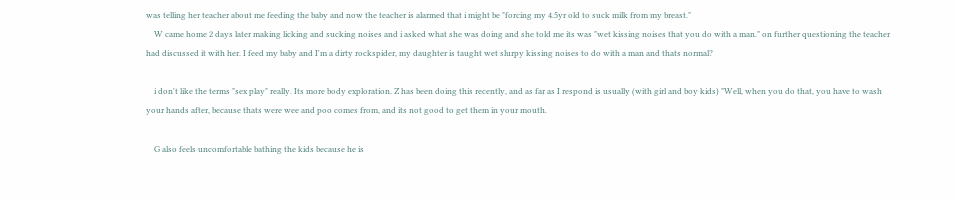was telling her teacher about me feeding the baby and now the teacher is alarmed that i might be "forcing my 4.5yr old to suck milk from my breast."
    W came home 2 days later making licking and sucking noises and i asked what she was doing and she told me its was "wet kissing noises that you do with a man." on further questioning the teacher had discussed it with her. I feed my baby and I'm a dirty rockspider, my daughter is taught wet slurpy kissing noises to do with a man and thats normal?

    i don't like the terms "sex play" really. Its more body exploration. Z has been doing this recently, and as far as I respond is usually (with girl and boy kids) "Well, when you do that, you have to wash your hands after, because thats were wee and poo comes from, and its not good to get them in your mouth.

    G also feels uncomfortable bathing the kids because he is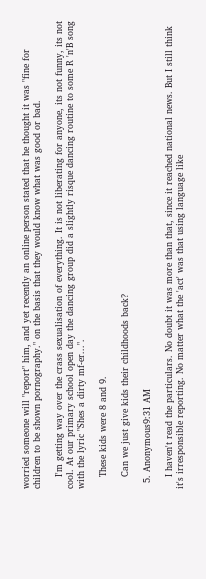worried someone will "report" him, and yet recently an online person stated that he thought it was "fine for children to be shown pornography." on the basis that they would know what was good or bad.

    I'm getting way over the crass sexualisation of everything. It is not liberating for anyone, its not funny, its not cool. At our primary school open day the dancing group did a slightly risque dancing routine to some R 'n'B song with the lyric "Shes a dirty mf-er...".

    These kids were 8 and 9.

    Can we just give kids their childhoods back?

  5. Anonymous9:31 AM

    I haven't read the particulars. No doubt it was more than that, since it reached national news. But I still think it's irresponsible reporting. No matter what the 'act' was that using language like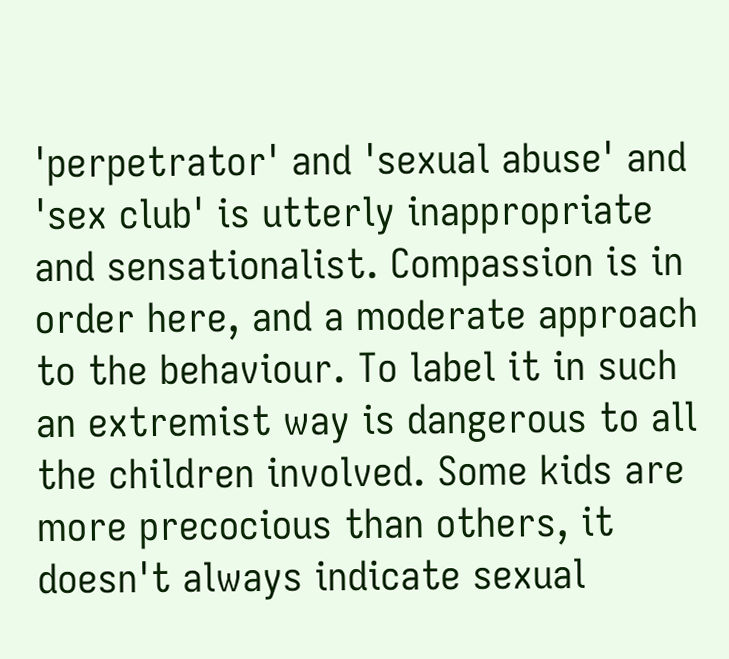'perpetrator' and 'sexual abuse' and 'sex club' is utterly inappropriate and sensationalist. Compassion is in order here, and a moderate approach to the behaviour. To label it in such an extremist way is dangerous to all the children involved. Some kids are more precocious than others, it doesn't always indicate sexual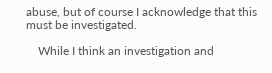abuse, but of course I acknowledge that this must be investigated.

    While I think an investigation and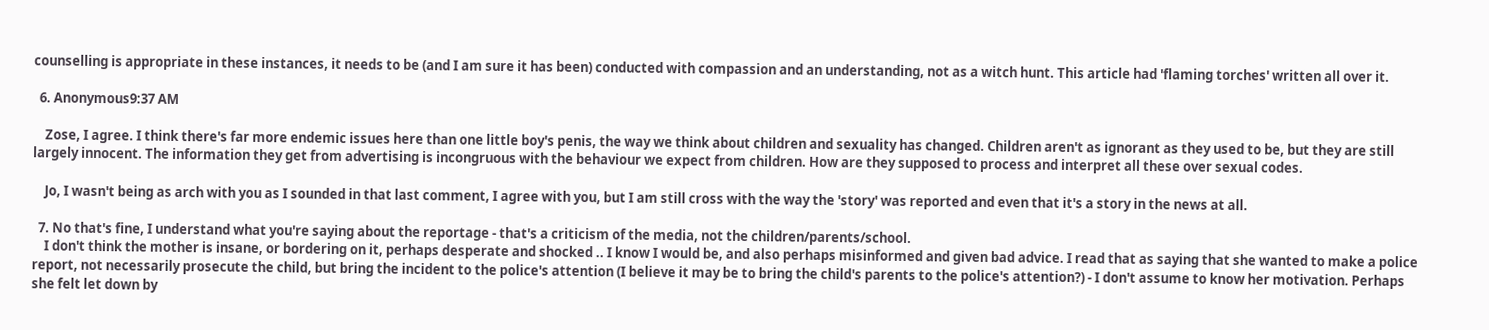counselling is appropriate in these instances, it needs to be (and I am sure it has been) conducted with compassion and an understanding, not as a witch hunt. This article had 'flaming torches' written all over it.

  6. Anonymous9:37 AM

    Zose, I agree. I think there's far more endemic issues here than one little boy's penis, the way we think about children and sexuality has changed. Children aren't as ignorant as they used to be, but they are still largely innocent. The information they get from advertising is incongruous with the behaviour we expect from children. How are they supposed to process and interpret all these over sexual codes.

    Jo, I wasn't being as arch with you as I sounded in that last comment, I agree with you, but I am still cross with the way the 'story' was reported and even that it's a story in the news at all.

  7. No that's fine, I understand what you're saying about the reportage - that's a criticism of the media, not the children/parents/school.
    I don't think the mother is insane, or bordering on it, perhaps desperate and shocked .. I know I would be, and also perhaps misinformed and given bad advice. I read that as saying that she wanted to make a police report, not necessarily prosecute the child, but bring the incident to the police's attention (I believe it may be to bring the child's parents to the police's attention?) - I don't assume to know her motivation. Perhaps she felt let down by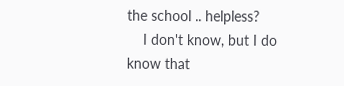the school .. helpless?
    I don't know, but I do know that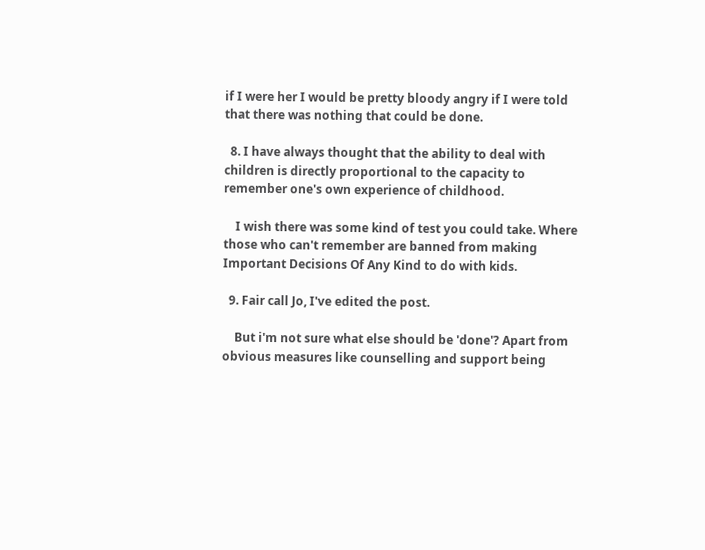if I were her I would be pretty bloody angry if I were told that there was nothing that could be done.

  8. I have always thought that the ability to deal with children is directly proportional to the capacity to remember one's own experience of childhood.

    I wish there was some kind of test you could take. Where those who can't remember are banned from making Important Decisions Of Any Kind to do with kids.

  9. Fair call Jo, I've edited the post.

    But i'm not sure what else should be 'done'? Apart from obvious measures like counselling and support being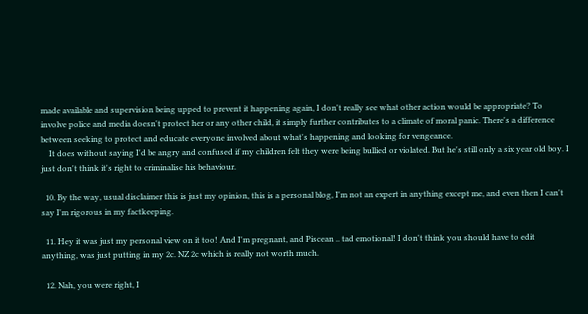made available and supervision being upped to prevent it happening again, I don't really see what other action would be appropriate? To involve police and media doesn't protect her or any other child, it simply further contributes to a climate of moral panic. There's a difference between seeking to protect and educate everyone involved about what's happening and looking for vengeance.
    It does without saying I'd be angry and confused if my children felt they were being bullied or violated. But he's still only a six year old boy. I just don't think it's right to criminalise his behaviour.

  10. By the way, usual disclaimer this is just my opinion, this is a personal blog, I'm not an expert in anything except me, and even then I can't say I'm rigorous in my factkeeping.

  11. Hey it was just my personal view on it too! And I'm pregnant, and Piscean .. tad emotional! I don't think you should have to edit anything, was just putting in my 2c. NZ 2c which is really not worth much.

  12. Nah, you were right, I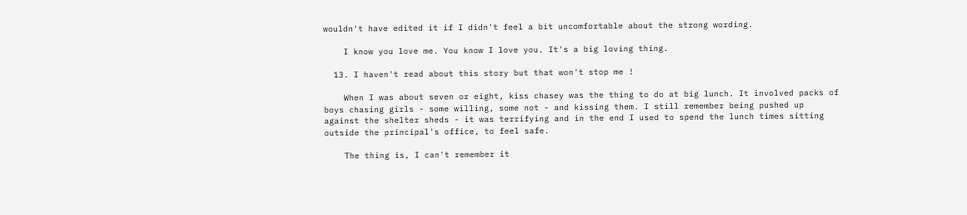wouldn't have edited it if I didn't feel a bit uncomfortable about the strong wording.

    I know you love me. You know I love you. It's a big loving thing.

  13. I haven't read about this story but that won't stop me !

    When I was about seven or eight, kiss chasey was the thing to do at big lunch. It involved packs of boys chasing girls - some willing, some not - and kissing them. I still remember being pushed up against the shelter sheds - it was terrifying and in the end I used to spend the lunch times sitting outside the principal's office, to feel safe.

    The thing is, I can't remember it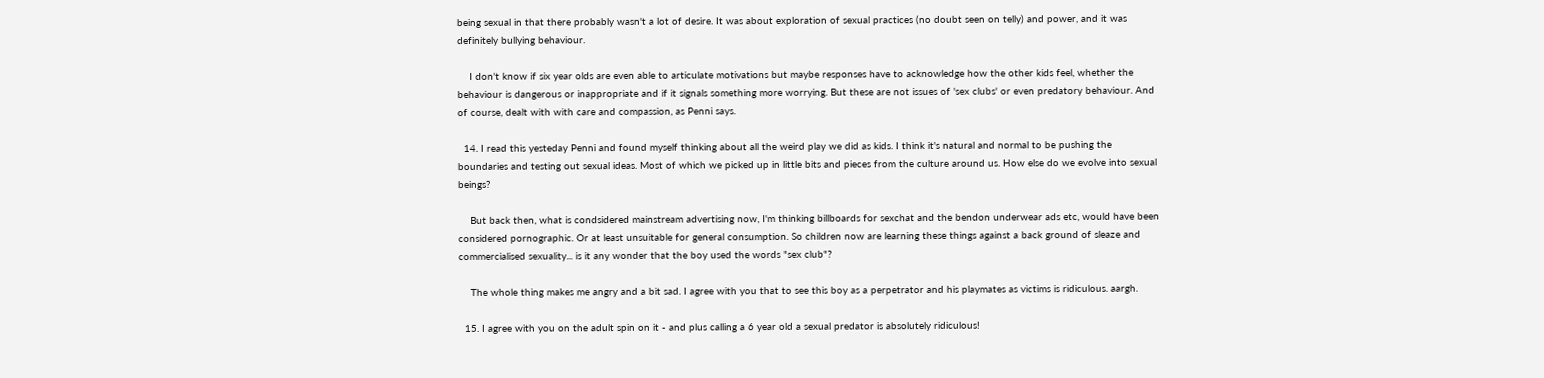being sexual in that there probably wasn't a lot of desire. It was about exploration of sexual practices (no doubt seen on telly) and power, and it was definitely bullying behaviour.

    I don't know if six year olds are even able to articulate motivations but maybe responses have to acknowledge how the other kids feel, whether the behaviour is dangerous or inappropriate and if it signals something more worrying. But these are not issues of 'sex clubs' or even predatory behaviour. And of course, dealt with with care and compassion, as Penni says.

  14. I read this yesteday Penni and found myself thinking about all the weird play we did as kids. I think it's natural and normal to be pushing the boundaries and testing out sexual ideas. Most of which we picked up in little bits and pieces from the culture around us. How else do we evolve into sexual beings?

    But back then, what is condsidered mainstream advertising now, I'm thinking billboards for sexchat and the bendon underwear ads etc, would have been considered pornographic. Or at least unsuitable for general consumption. So children now are learning these things against a back ground of sleaze and commercialised sexuality... is it any wonder that the boy used the words "sex club"?

    The whole thing makes me angry and a bit sad. I agree with you that to see this boy as a perpetrator and his playmates as victims is ridiculous. aargh.

  15. I agree with you on the adult spin on it - and plus calling a 6 year old a sexual predator is absolutely ridiculous!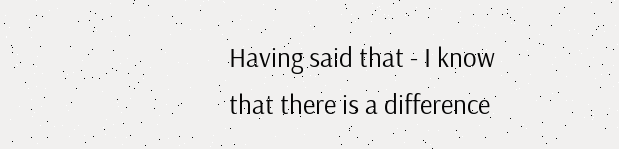Having said that - I know that there is a difference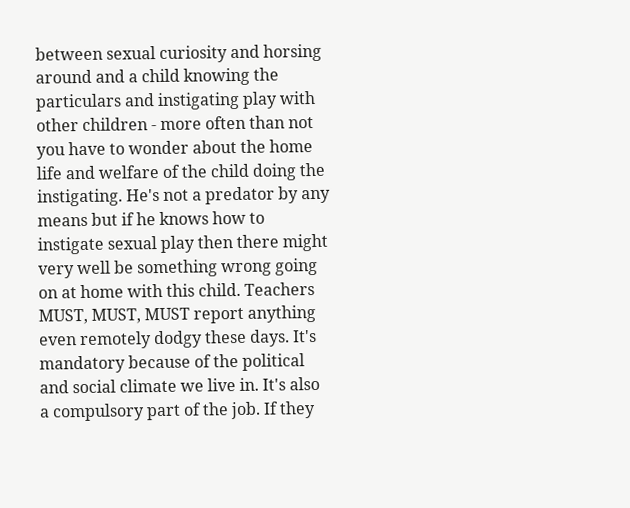between sexual curiosity and horsing around and a child knowing the particulars and instigating play with other children - more often than not you have to wonder about the home life and welfare of the child doing the instigating. He's not a predator by any means but if he knows how to instigate sexual play then there might very well be something wrong going on at home with this child. Teachers MUST, MUST, MUST report anything even remotely dodgy these days. It's mandatory because of the political and social climate we live in. It's also a compulsory part of the job. If they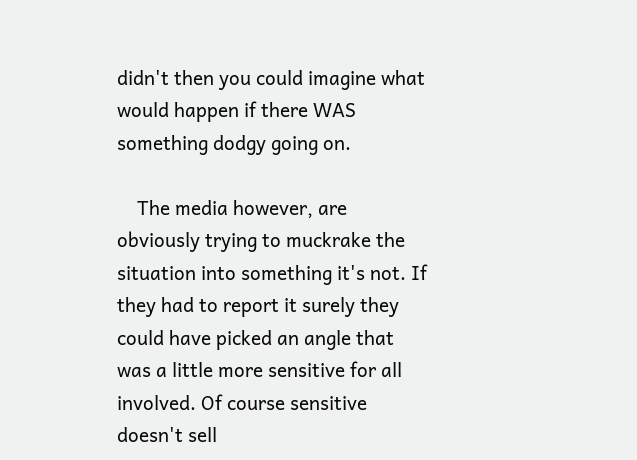didn't then you could imagine what would happen if there WAS something dodgy going on.

    The media however, are obviously trying to muckrake the situation into something it's not. If they had to report it surely they could have picked an angle that was a little more sensitive for all involved. Of course sensitive doesn't sell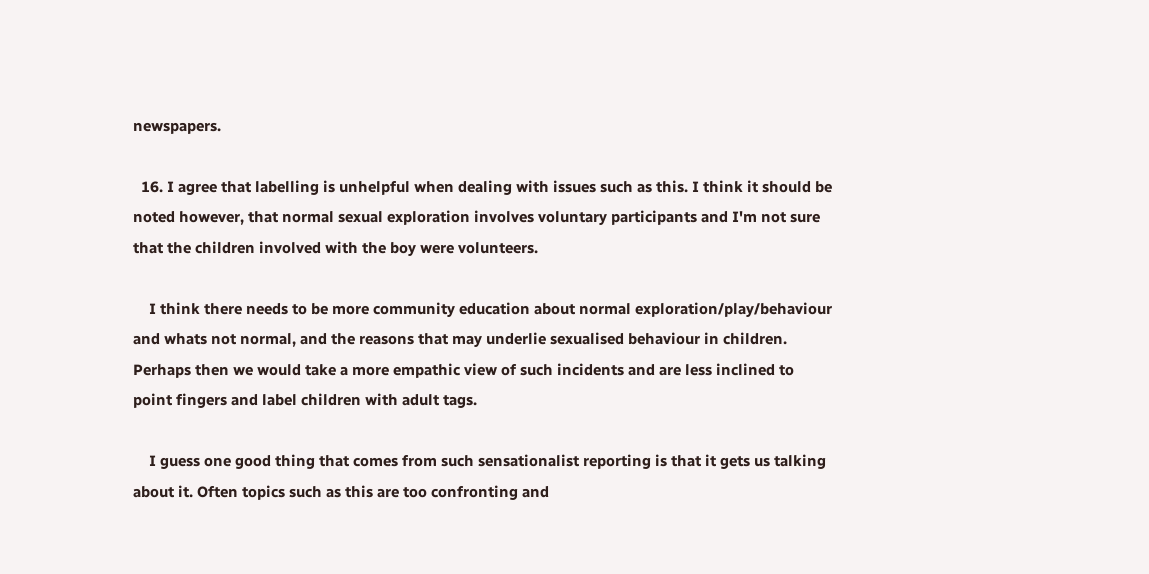newspapers.

  16. I agree that labelling is unhelpful when dealing with issues such as this. I think it should be noted however, that normal sexual exploration involves voluntary participants and I'm not sure that the children involved with the boy were volunteers.

    I think there needs to be more community education about normal exploration/play/behaviour and whats not normal, and the reasons that may underlie sexualised behaviour in children. Perhaps then we would take a more empathic view of such incidents and are less inclined to point fingers and label children with adult tags.

    I guess one good thing that comes from such sensationalist reporting is that it gets us talking about it. Often topics such as this are too confronting and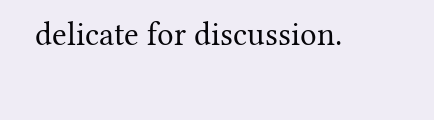delicate for discussion.